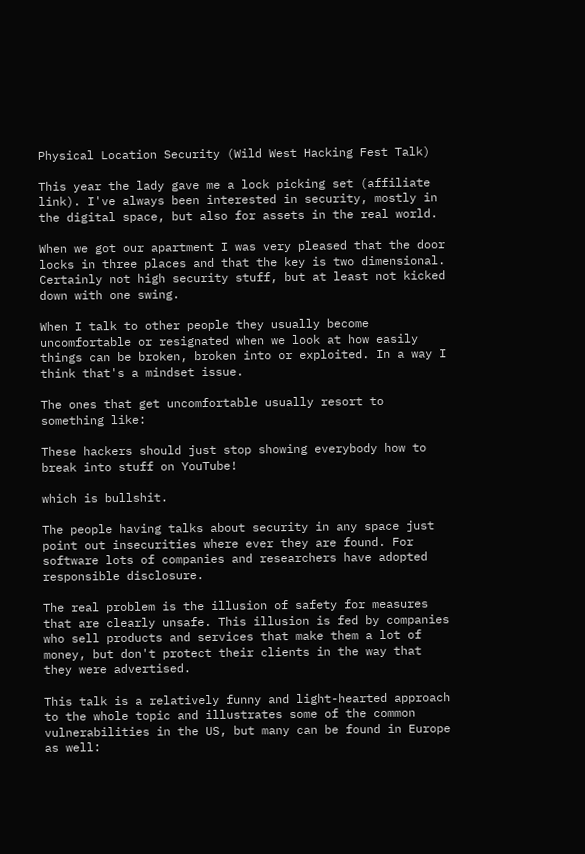Physical Location Security (Wild West Hacking Fest Talk)

This year the lady gave me a lock picking set (affiliate link). I've always been interested in security, mostly in the digital space, but also for assets in the real world.

When we got our apartment I was very pleased that the door locks in three places and that the key is two dimensional. Certainly not high security stuff, but at least not kicked down with one swing.

When I talk to other people they usually become uncomfortable or resignated when we look at how easily things can be broken, broken into or exploited. In a way I think that's a mindset issue.

The ones that get uncomfortable usually resort to something like:

These hackers should just stop showing everybody how to break into stuff on YouTube!

which is bullshit.

The people having talks about security in any space just point out insecurities where ever they are found. For software lots of companies and researchers have adopted responsible disclosure.

The real problem is the illusion of safety for measures that are clearly unsafe. This illusion is fed by companies who sell products and services that make them a lot of money, but don't protect their clients in the way that they were advertised.

This talk is a relatively funny and light-hearted approach to the whole topic and illustrates some of the common vulnerabilities in the US, but many can be found in Europe as well: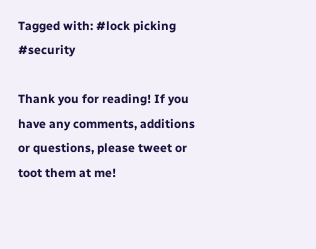Tagged with: #lock picking #security

Thank you for reading! If you have any comments, additions or questions, please tweet or toot them at me!